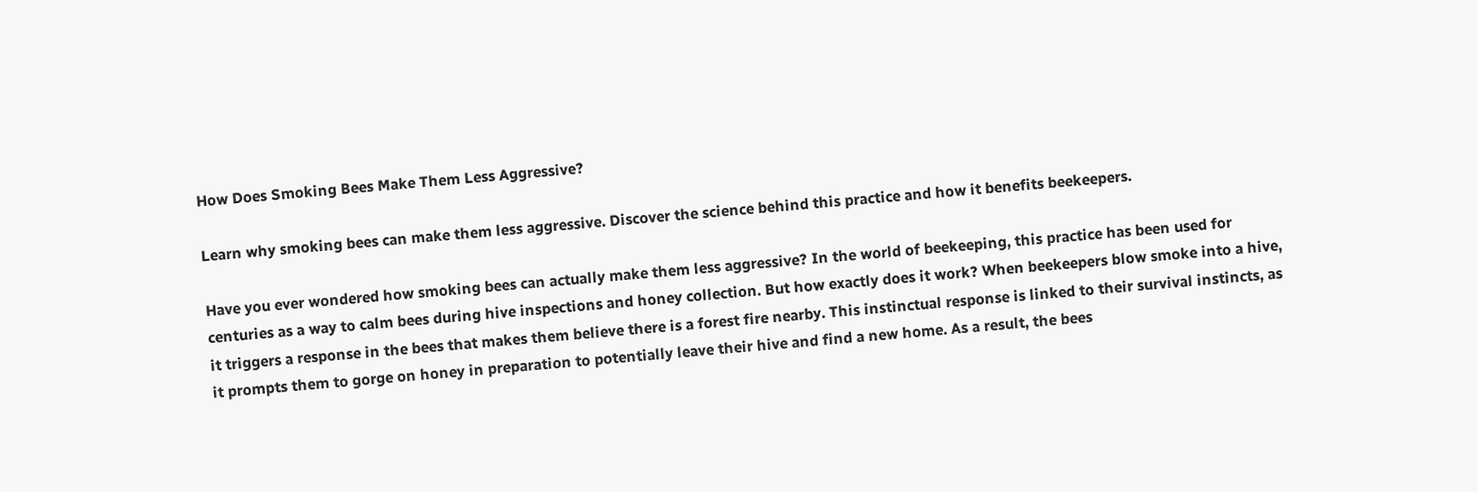How Does Smoking Bees Make Them Less Aggressive?

Learn why smoking bees can make them less aggressive. Discover the science behind this practice and how it benefits beekeepers.

Have you ever wondered how smoking bees can actually make them less aggressive? In the world of beekeeping, this practice has been used for centuries as a way to calm bees during hive inspections and honey collection. But how exactly does it work? When beekeepers blow smoke into a hive, it triggers a response in the bees that makes them believe there is a forest fire nearby. This instinctual response is linked to their survival instincts, as it prompts them to gorge on honey in preparation to potentially leave their hive and find a new home. As a result, the bees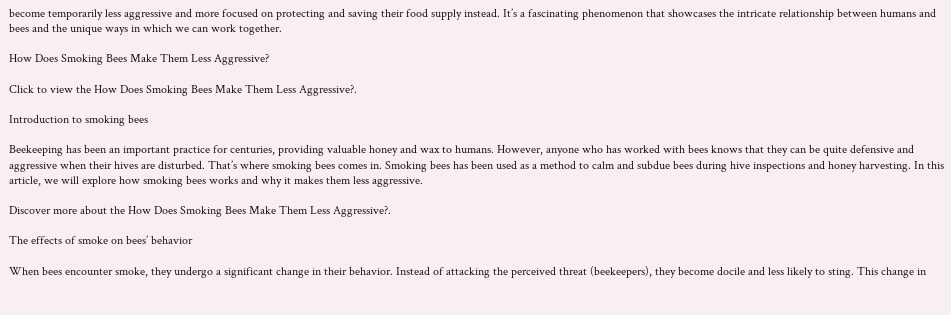become temporarily less aggressive and more focused on protecting and saving their food supply instead. It’s a fascinating phenomenon that showcases the intricate relationship between humans and bees and the unique ways in which we can work together.

How Does Smoking Bees Make Them Less Aggressive?

Click to view the How Does Smoking Bees Make Them Less Aggressive?.

Introduction to smoking bees

Beekeeping has been an important practice for centuries, providing valuable honey and wax to humans. However, anyone who has worked with bees knows that they can be quite defensive and aggressive when their hives are disturbed. That’s where smoking bees comes in. Smoking bees has been used as a method to calm and subdue bees during hive inspections and honey harvesting. In this article, we will explore how smoking bees works and why it makes them less aggressive.

Discover more about the How Does Smoking Bees Make Them Less Aggressive?.

The effects of smoke on bees’ behavior

When bees encounter smoke, they undergo a significant change in their behavior. Instead of attacking the perceived threat (beekeepers), they become docile and less likely to sting. This change in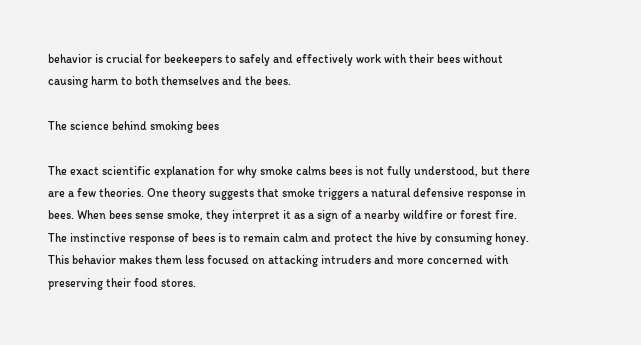behavior is crucial for beekeepers to safely and effectively work with their bees without causing harm to both themselves and the bees.

The science behind smoking bees

The exact scientific explanation for why smoke calms bees is not fully understood, but there are a few theories. One theory suggests that smoke triggers a natural defensive response in bees. When bees sense smoke, they interpret it as a sign of a nearby wildfire or forest fire. The instinctive response of bees is to remain calm and protect the hive by consuming honey. This behavior makes them less focused on attacking intruders and more concerned with preserving their food stores.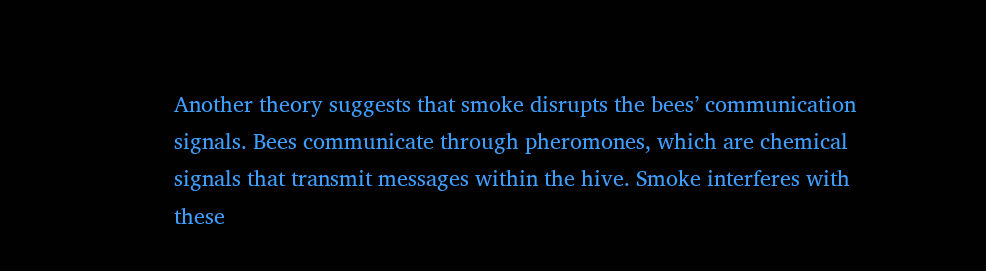Another theory suggests that smoke disrupts the bees’ communication signals. Bees communicate through pheromones, which are chemical signals that transmit messages within the hive. Smoke interferes with these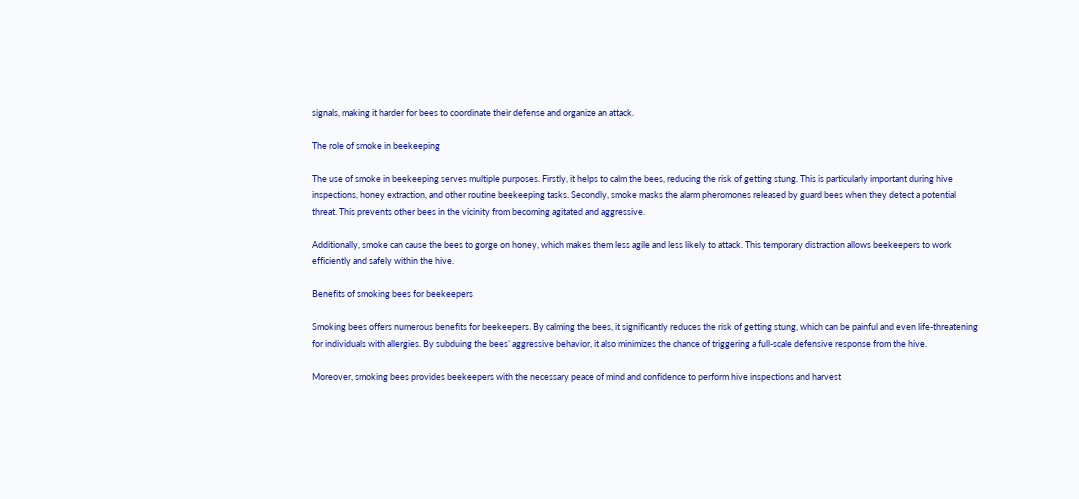signals, making it harder for bees to coordinate their defense and organize an attack.

The role of smoke in beekeeping

The use of smoke in beekeeping serves multiple purposes. Firstly, it helps to calm the bees, reducing the risk of getting stung. This is particularly important during hive inspections, honey extraction, and other routine beekeeping tasks. Secondly, smoke masks the alarm pheromones released by guard bees when they detect a potential threat. This prevents other bees in the vicinity from becoming agitated and aggressive.

Additionally, smoke can cause the bees to gorge on honey, which makes them less agile and less likely to attack. This temporary distraction allows beekeepers to work efficiently and safely within the hive.

Benefits of smoking bees for beekeepers

Smoking bees offers numerous benefits for beekeepers. By calming the bees, it significantly reduces the risk of getting stung, which can be painful and even life-threatening for individuals with allergies. By subduing the bees’ aggressive behavior, it also minimizes the chance of triggering a full-scale defensive response from the hive.

Moreover, smoking bees provides beekeepers with the necessary peace of mind and confidence to perform hive inspections and harvest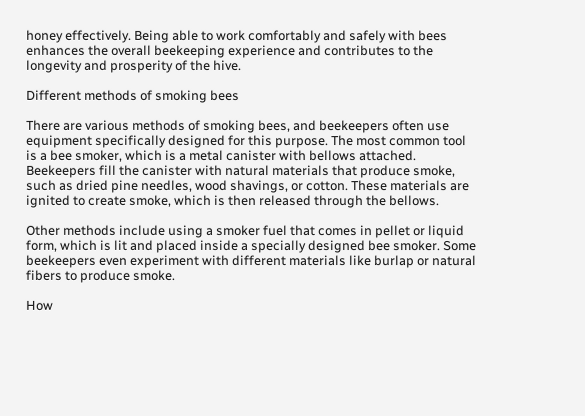honey effectively. Being able to work comfortably and safely with bees enhances the overall beekeeping experience and contributes to the longevity and prosperity of the hive.

Different methods of smoking bees

There are various methods of smoking bees, and beekeepers often use equipment specifically designed for this purpose. The most common tool is a bee smoker, which is a metal canister with bellows attached. Beekeepers fill the canister with natural materials that produce smoke, such as dried pine needles, wood shavings, or cotton. These materials are ignited to create smoke, which is then released through the bellows.

Other methods include using a smoker fuel that comes in pellet or liquid form, which is lit and placed inside a specially designed bee smoker. Some beekeepers even experiment with different materials like burlap or natural fibers to produce smoke.

How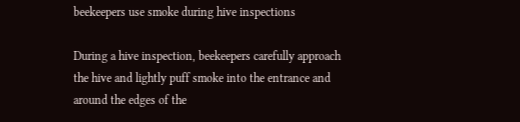beekeepers use smoke during hive inspections

During a hive inspection, beekeepers carefully approach the hive and lightly puff smoke into the entrance and around the edges of the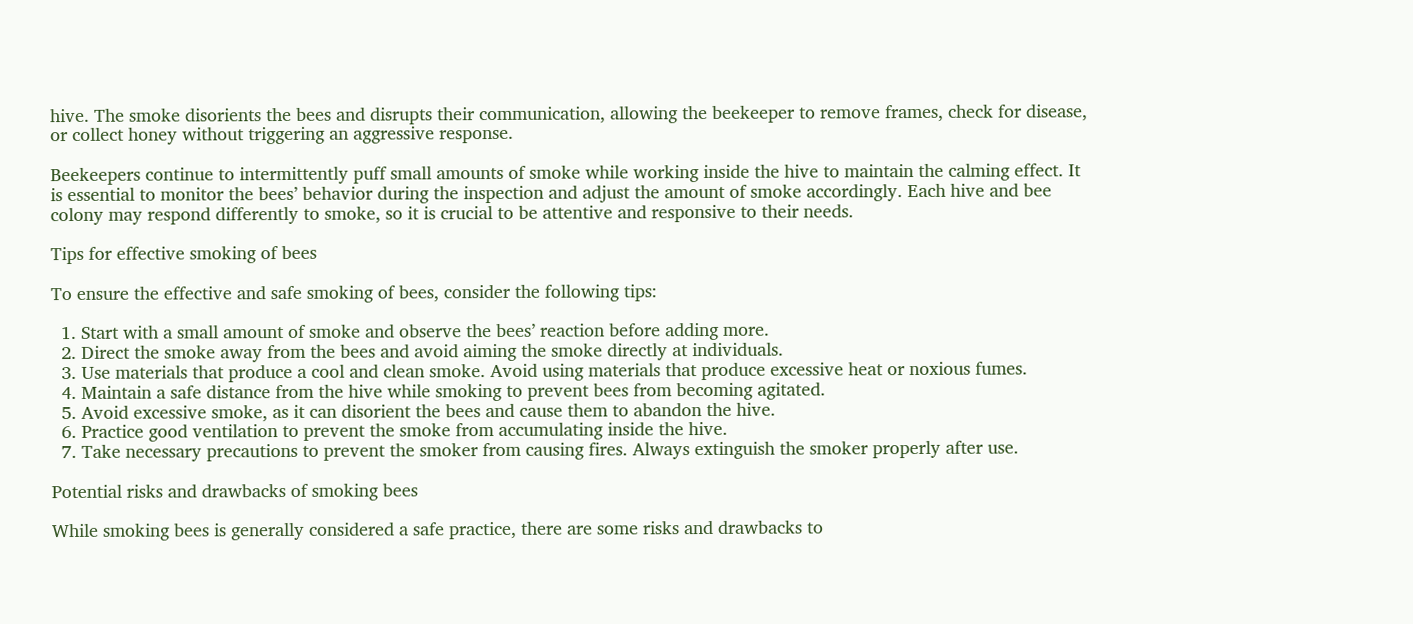hive. The smoke disorients the bees and disrupts their communication, allowing the beekeeper to remove frames, check for disease, or collect honey without triggering an aggressive response.

Beekeepers continue to intermittently puff small amounts of smoke while working inside the hive to maintain the calming effect. It is essential to monitor the bees’ behavior during the inspection and adjust the amount of smoke accordingly. Each hive and bee colony may respond differently to smoke, so it is crucial to be attentive and responsive to their needs.

Tips for effective smoking of bees

To ensure the effective and safe smoking of bees, consider the following tips:

  1. Start with a small amount of smoke and observe the bees’ reaction before adding more.
  2. Direct the smoke away from the bees and avoid aiming the smoke directly at individuals.
  3. Use materials that produce a cool and clean smoke. Avoid using materials that produce excessive heat or noxious fumes.
  4. Maintain a safe distance from the hive while smoking to prevent bees from becoming agitated.
  5. Avoid excessive smoke, as it can disorient the bees and cause them to abandon the hive.
  6. Practice good ventilation to prevent the smoke from accumulating inside the hive.
  7. Take necessary precautions to prevent the smoker from causing fires. Always extinguish the smoker properly after use.

Potential risks and drawbacks of smoking bees

While smoking bees is generally considered a safe practice, there are some risks and drawbacks to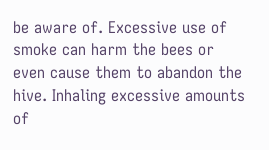be aware of. Excessive use of smoke can harm the bees or even cause them to abandon the hive. Inhaling excessive amounts of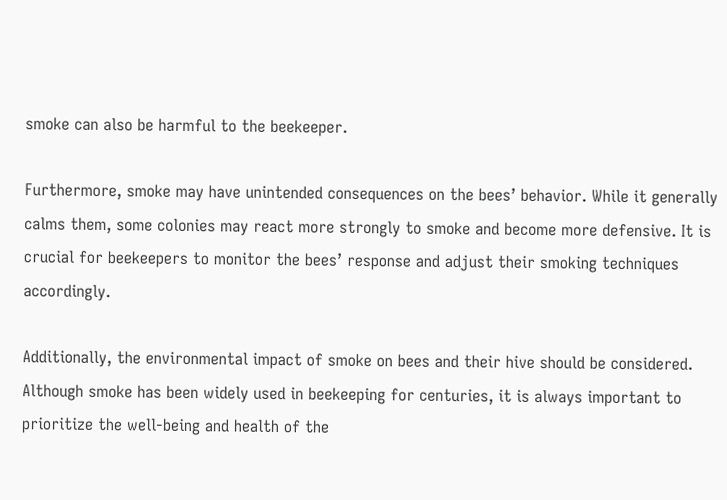smoke can also be harmful to the beekeeper.

Furthermore, smoke may have unintended consequences on the bees’ behavior. While it generally calms them, some colonies may react more strongly to smoke and become more defensive. It is crucial for beekeepers to monitor the bees’ response and adjust their smoking techniques accordingly.

Additionally, the environmental impact of smoke on bees and their hive should be considered. Although smoke has been widely used in beekeeping for centuries, it is always important to prioritize the well-being and health of the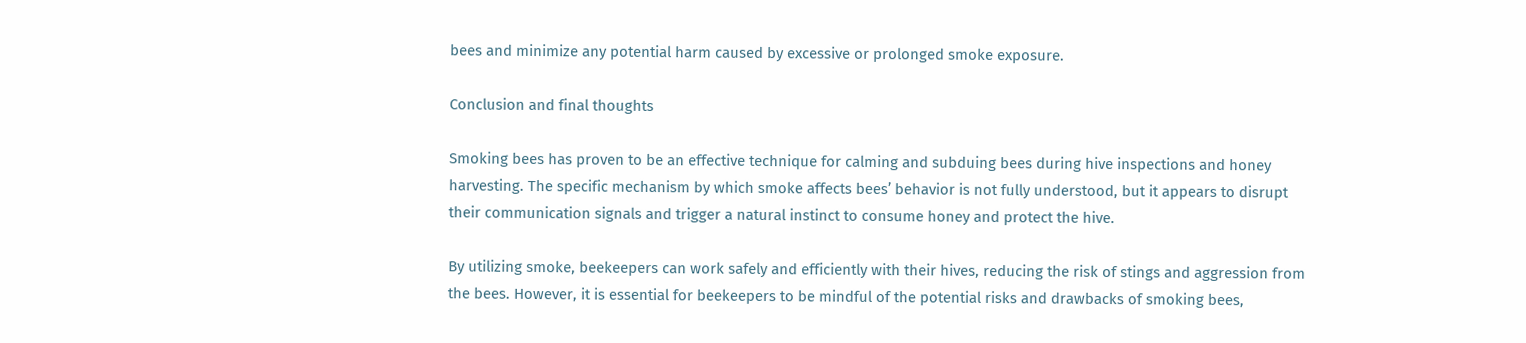bees and minimize any potential harm caused by excessive or prolonged smoke exposure.

Conclusion and final thoughts

Smoking bees has proven to be an effective technique for calming and subduing bees during hive inspections and honey harvesting. The specific mechanism by which smoke affects bees’ behavior is not fully understood, but it appears to disrupt their communication signals and trigger a natural instinct to consume honey and protect the hive.

By utilizing smoke, beekeepers can work safely and efficiently with their hives, reducing the risk of stings and aggression from the bees. However, it is essential for beekeepers to be mindful of the potential risks and drawbacks of smoking bees,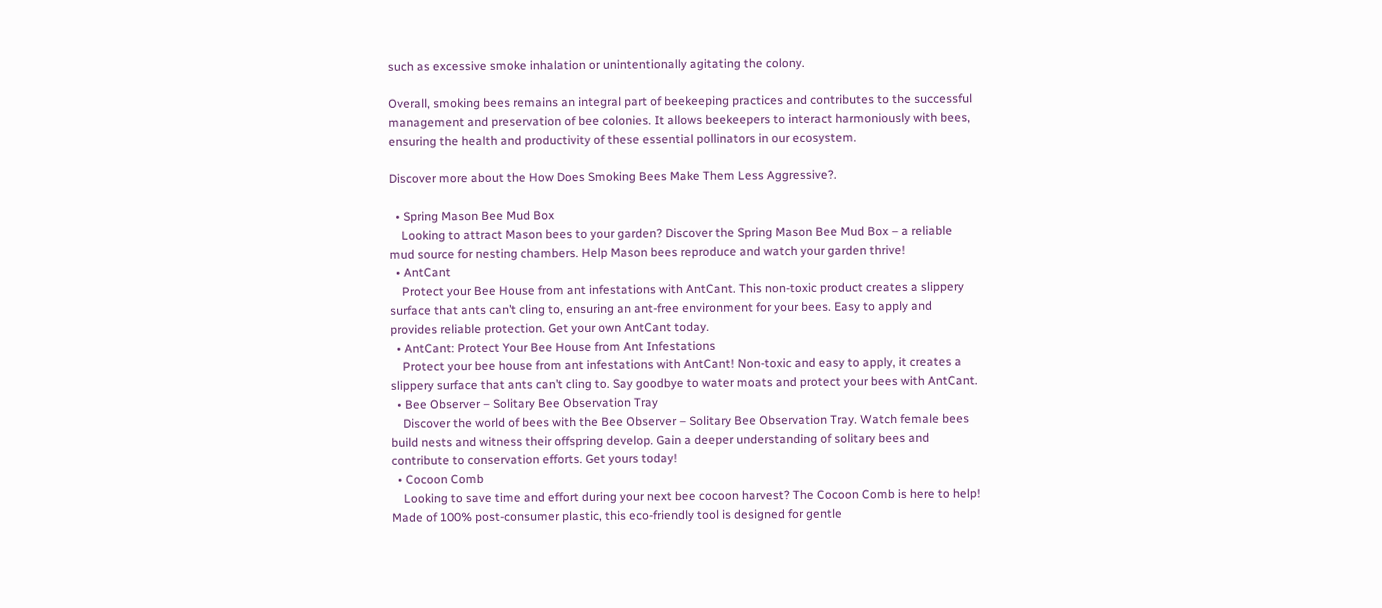such as excessive smoke inhalation or unintentionally agitating the colony.

Overall, smoking bees remains an integral part of beekeeping practices and contributes to the successful management and preservation of bee colonies. It allows beekeepers to interact harmoniously with bees, ensuring the health and productivity of these essential pollinators in our ecosystem.

Discover more about the How Does Smoking Bees Make Them Less Aggressive?.

  • Spring Mason Bee Mud Box
    Looking to attract Mason bees to your garden? Discover the Spring Mason Bee Mud Box – a reliable mud source for nesting chambers. Help Mason bees reproduce and watch your garden thrive!
  • AntCant
    Protect your Bee House from ant infestations with AntCant. This non-toxic product creates a slippery surface that ants can’t cling to, ensuring an ant-free environment for your bees. Easy to apply and provides reliable protection. Get your own AntCant today.
  • AntCant: Protect Your Bee House from Ant Infestations
    Protect your bee house from ant infestations with AntCant! Non-toxic and easy to apply, it creates a slippery surface that ants can’t cling to. Say goodbye to water moats and protect your bees with AntCant.
  • Bee Observer – Solitary Bee Observation Tray
    Discover the world of bees with the Bee Observer – Solitary Bee Observation Tray. Watch female bees build nests and witness their offspring develop. Gain a deeper understanding of solitary bees and contribute to conservation efforts. Get yours today!
  • Cocoon Comb
    Looking to save time and effort during your next bee cocoon harvest? The Cocoon Comb is here to help! Made of 100% post-consumer plastic, this eco-friendly tool is designed for gentle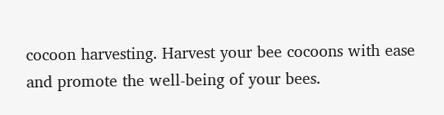cocoon harvesting. Harvest your bee cocoons with ease and promote the well-being of your bees.